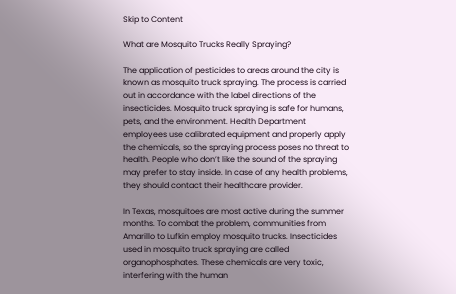Skip to Content

What are Mosquito Trucks Really Spraying?

The application of pesticides to areas around the city is known as mosquito truck spraying. The process is carried out in accordance with the label directions of the insecticides. Mosquito truck spraying is safe for humans, pets, and the environment. Health Department employees use calibrated equipment and properly apply the chemicals, so the spraying process poses no threat to health. People who don’t like the sound of the spraying may prefer to stay inside. In case of any health problems, they should contact their healthcare provider.

In Texas, mosquitoes are most active during the summer months. To combat the problem, communities from Amarillo to Lufkin employ mosquito trucks. Insecticides used in mosquito truck spraying are called organophosphates. These chemicals are very toxic, interfering with the human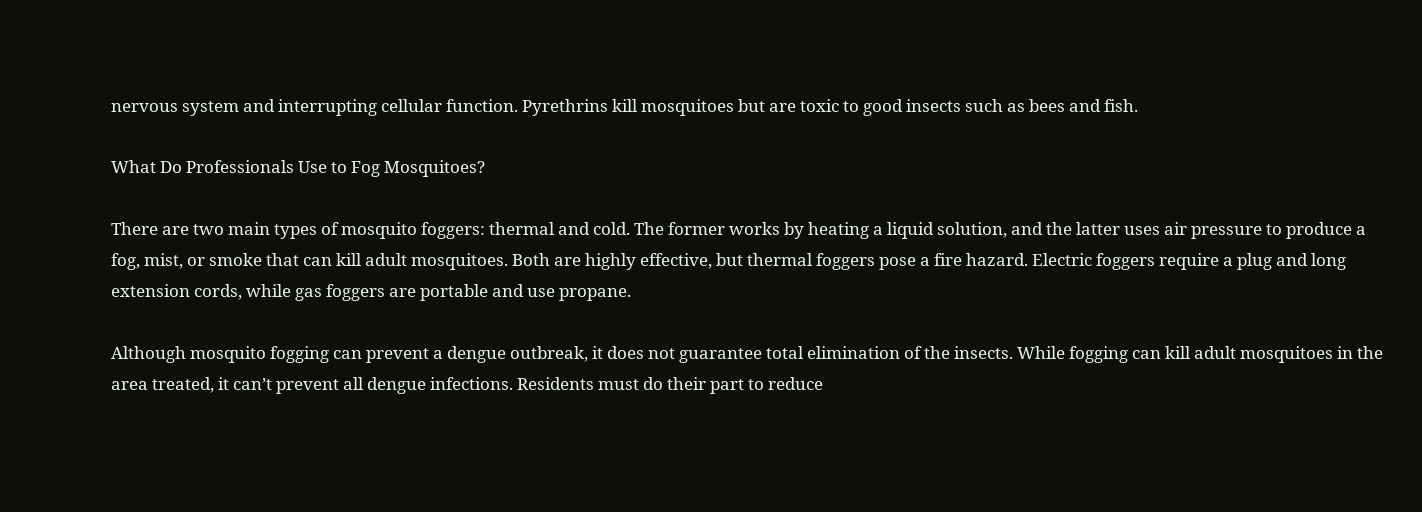nervous system and interrupting cellular function. Pyrethrins kill mosquitoes but are toxic to good insects such as bees and fish.

What Do Professionals Use to Fog Mosquitoes?

There are two main types of mosquito foggers: thermal and cold. The former works by heating a liquid solution, and the latter uses air pressure to produce a fog, mist, or smoke that can kill adult mosquitoes. Both are highly effective, but thermal foggers pose a fire hazard. Electric foggers require a plug and long extension cords, while gas foggers are portable and use propane.

Although mosquito fogging can prevent a dengue outbreak, it does not guarantee total elimination of the insects. While fogging can kill adult mosquitoes in the area treated, it can’t prevent all dengue infections. Residents must do their part to reduce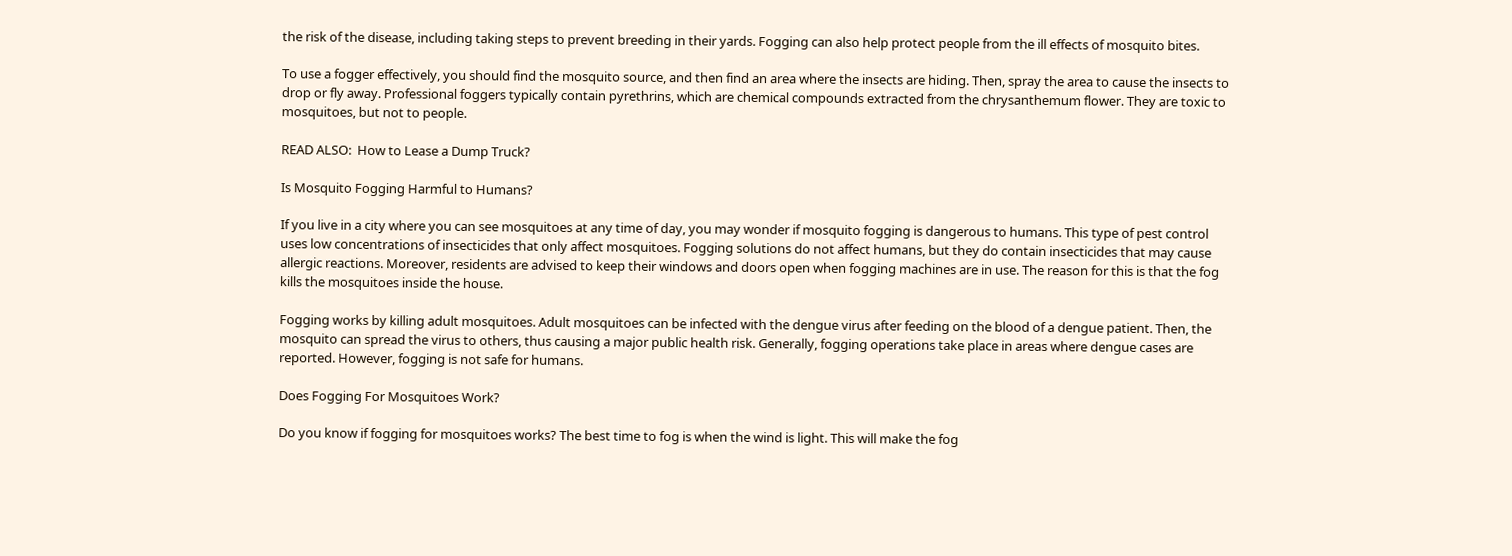the risk of the disease, including taking steps to prevent breeding in their yards. Fogging can also help protect people from the ill effects of mosquito bites.

To use a fogger effectively, you should find the mosquito source, and then find an area where the insects are hiding. Then, spray the area to cause the insects to drop or fly away. Professional foggers typically contain pyrethrins, which are chemical compounds extracted from the chrysanthemum flower. They are toxic to mosquitoes, but not to people.

READ ALSO:  How to Lease a Dump Truck?

Is Mosquito Fogging Harmful to Humans?

If you live in a city where you can see mosquitoes at any time of day, you may wonder if mosquito fogging is dangerous to humans. This type of pest control uses low concentrations of insecticides that only affect mosquitoes. Fogging solutions do not affect humans, but they do contain insecticides that may cause allergic reactions. Moreover, residents are advised to keep their windows and doors open when fogging machines are in use. The reason for this is that the fog kills the mosquitoes inside the house.

Fogging works by killing adult mosquitoes. Adult mosquitoes can be infected with the dengue virus after feeding on the blood of a dengue patient. Then, the mosquito can spread the virus to others, thus causing a major public health risk. Generally, fogging operations take place in areas where dengue cases are reported. However, fogging is not safe for humans.

Does Fogging For Mosquitoes Work?

Do you know if fogging for mosquitoes works? The best time to fog is when the wind is light. This will make the fog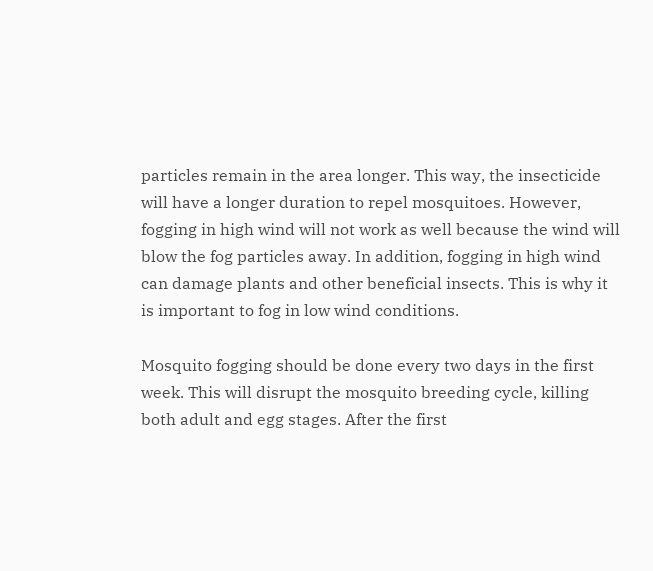particles remain in the area longer. This way, the insecticide will have a longer duration to repel mosquitoes. However, fogging in high wind will not work as well because the wind will blow the fog particles away. In addition, fogging in high wind can damage plants and other beneficial insects. This is why it is important to fog in low wind conditions.

Mosquito fogging should be done every two days in the first week. This will disrupt the mosquito breeding cycle, killing both adult and egg stages. After the first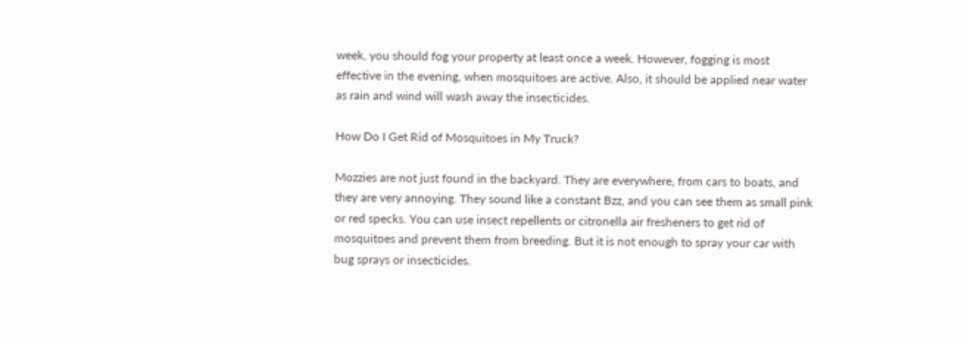week, you should fog your property at least once a week. However, fogging is most effective in the evening, when mosquitoes are active. Also, it should be applied near water as rain and wind will wash away the insecticides.

How Do I Get Rid of Mosquitoes in My Truck?

Mozzies are not just found in the backyard. They are everywhere, from cars to boats, and they are very annoying. They sound like a constant Bzz, and you can see them as small pink or red specks. You can use insect repellents or citronella air fresheners to get rid of mosquitoes and prevent them from breeding. But it is not enough to spray your car with bug sprays or insecticides.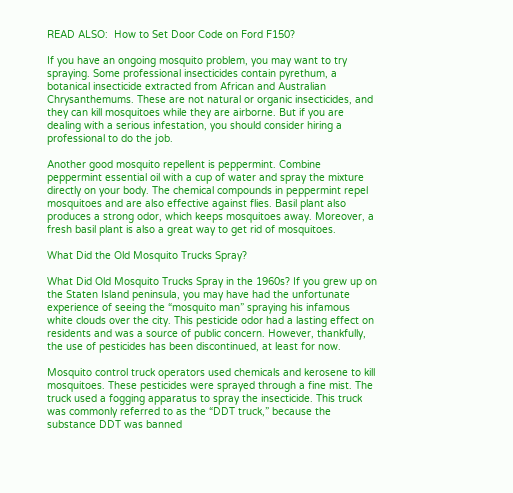READ ALSO:  How to Set Door Code on Ford F150?

If you have an ongoing mosquito problem, you may want to try spraying. Some professional insecticides contain pyrethum, a botanical insecticide extracted from African and Australian Chrysanthemums. These are not natural or organic insecticides, and they can kill mosquitoes while they are airborne. But if you are dealing with a serious infestation, you should consider hiring a professional to do the job.

Another good mosquito repellent is peppermint. Combine peppermint essential oil with a cup of water and spray the mixture directly on your body. The chemical compounds in peppermint repel mosquitoes and are also effective against flies. Basil plant also produces a strong odor, which keeps mosquitoes away. Moreover, a fresh basil plant is also a great way to get rid of mosquitoes.

What Did the Old Mosquito Trucks Spray?

What Did Old Mosquito Trucks Spray in the 1960s? If you grew up on the Staten Island peninsula, you may have had the unfortunate experience of seeing the “mosquito man” spraying his infamous white clouds over the city. This pesticide odor had a lasting effect on residents and was a source of public concern. However, thankfully, the use of pesticides has been discontinued, at least for now.

Mosquito control truck operators used chemicals and kerosene to kill mosquitoes. These pesticides were sprayed through a fine mist. The truck used a fogging apparatus to spray the insecticide. This truck was commonly referred to as the “DDT truck,” because the substance DDT was banned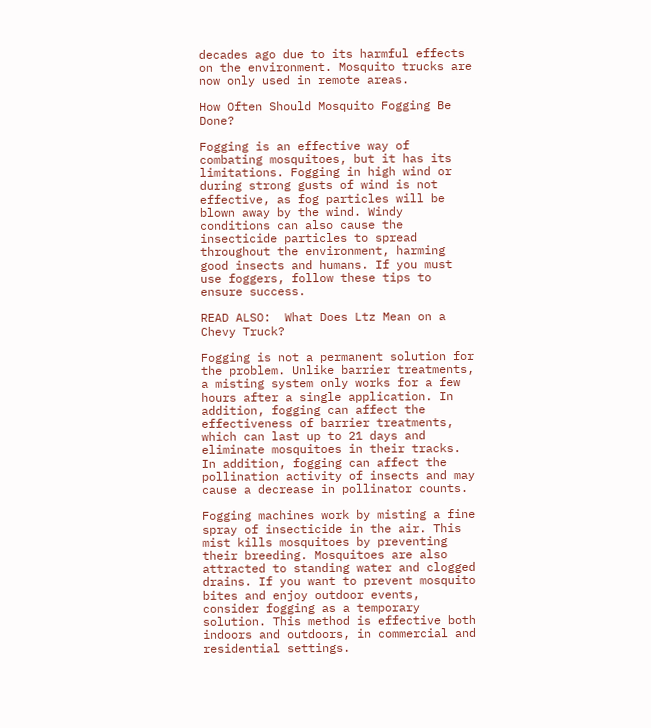decades ago due to its harmful effects on the environment. Mosquito trucks are now only used in remote areas.

How Often Should Mosquito Fogging Be Done?

Fogging is an effective way of combating mosquitoes, but it has its limitations. Fogging in high wind or during strong gusts of wind is not effective, as fog particles will be blown away by the wind. Windy conditions can also cause the insecticide particles to spread throughout the environment, harming good insects and humans. If you must use foggers, follow these tips to ensure success.

READ ALSO:  What Does Ltz Mean on a Chevy Truck?

Fogging is not a permanent solution for the problem. Unlike barrier treatments, a misting system only works for a few hours after a single application. In addition, fogging can affect the effectiveness of barrier treatments, which can last up to 21 days and eliminate mosquitoes in their tracks. In addition, fogging can affect the pollination activity of insects and may cause a decrease in pollinator counts.

Fogging machines work by misting a fine spray of insecticide in the air. This mist kills mosquitoes by preventing their breeding. Mosquitoes are also attracted to standing water and clogged drains. If you want to prevent mosquito bites and enjoy outdoor events, consider fogging as a temporary solution. This method is effective both indoors and outdoors, in commercial and residential settings.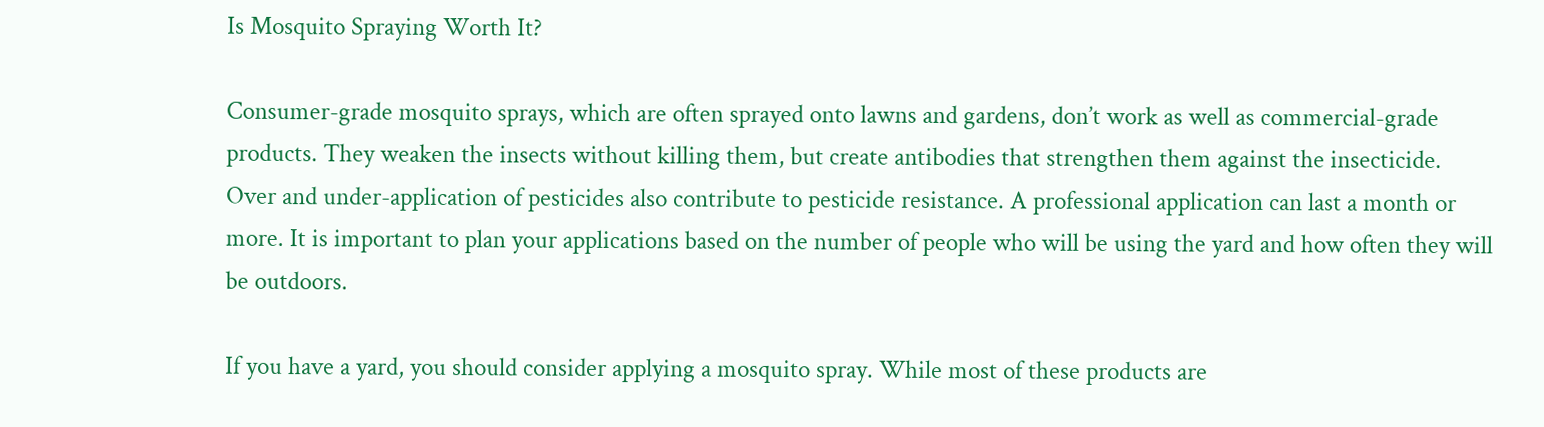Is Mosquito Spraying Worth It?

Consumer-grade mosquito sprays, which are often sprayed onto lawns and gardens, don’t work as well as commercial-grade products. They weaken the insects without killing them, but create antibodies that strengthen them against the insecticide. Over and under-application of pesticides also contribute to pesticide resistance. A professional application can last a month or more. It is important to plan your applications based on the number of people who will be using the yard and how often they will be outdoors.

If you have a yard, you should consider applying a mosquito spray. While most of these products are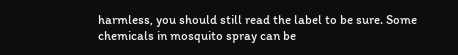harmless, you should still read the label to be sure. Some chemicals in mosquito spray can be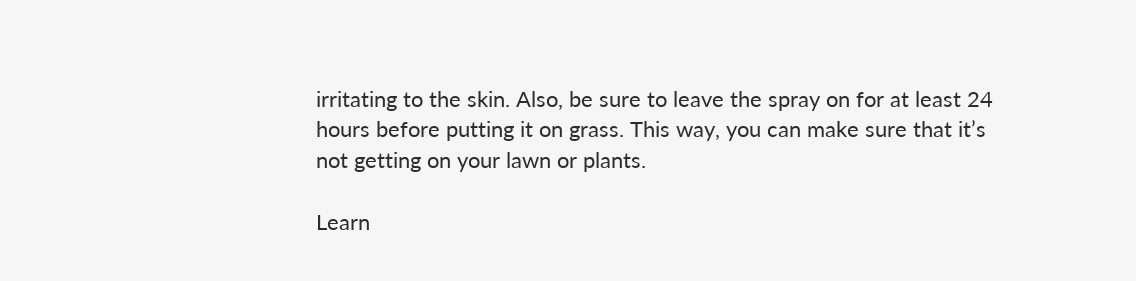irritating to the skin. Also, be sure to leave the spray on for at least 24 hours before putting it on grass. This way, you can make sure that it’s not getting on your lawn or plants.

Learn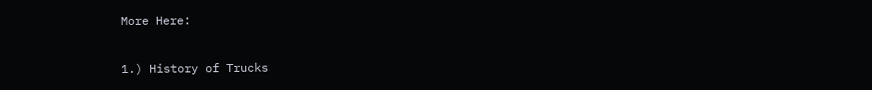More Here:

1.) History of Trucks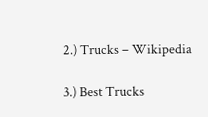2.) Trucks – Wikipedia

3.) Best Trucks